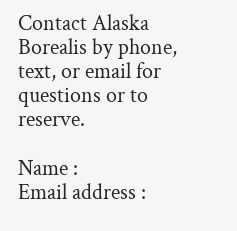Contact Alaska Borealis by phone, text, or email for questions or to reserve.

Name :
Email address :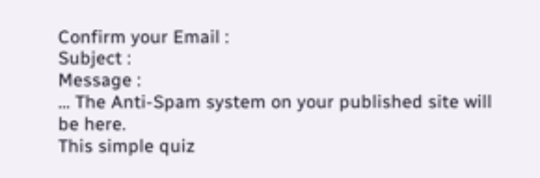Confirm your Email :
Subject :
Message :
... The Anti-Spam system on your published site will be here.
This simple quiz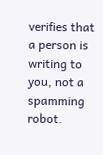verifies that a person is writing to you, not a spamming robot.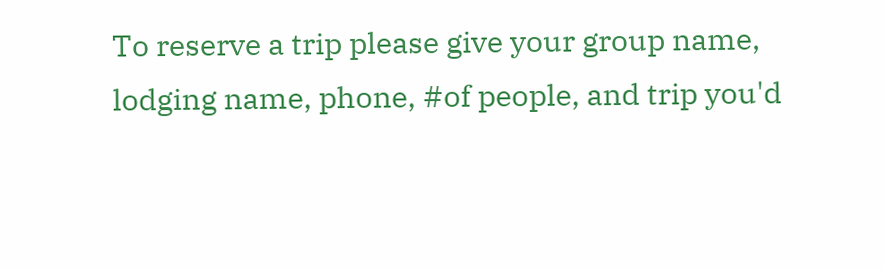To reserve a trip please give your group name, lodging name, phone, #of people, and trip you'd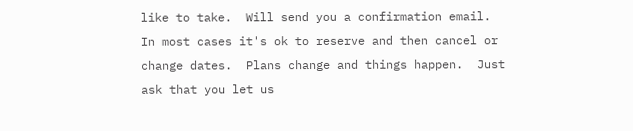like to take.  Will send you a confirmation email.  In most cases it's ok to reserve and then cancel or change dates.  Plans change and things happen.  Just ask that you let us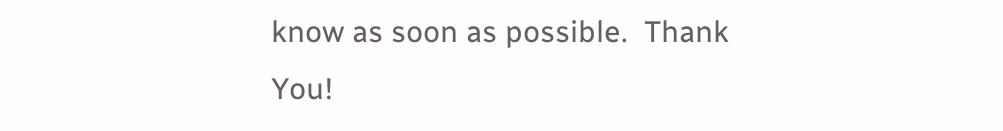know as soon as possible.  Thank You!